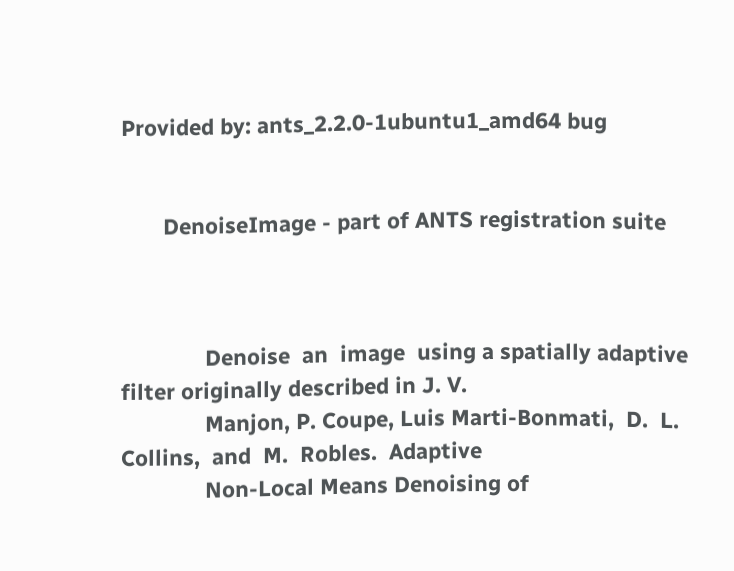Provided by: ants_2.2.0-1ubuntu1_amd64 bug


       DenoiseImage - part of ANTS registration suite



              Denoise  an  image  using a spatially adaptive filter originally described in J. V.
              Manjon, P. Coupe, Luis Marti-Bonmati,  D.  L.  Collins,  and  M.  Robles.  Adaptive
              Non-Local Means Denoising of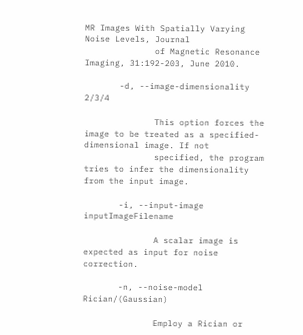MR Images With Spatially Varying Noise Levels, Journal
              of Magnetic Resonance Imaging, 31:192-203, June 2010.

       -d, --image-dimensionality 2/3/4

              This option forces the image to be treated as a specified-dimensional image. If not
              specified, the program tries to infer the dimensionality from the input image.

       -i, --input-image inputImageFilename

              A scalar image is expected as input for noise correction.

       -n, --noise-model Rician/(Gaussian)

              Employ a Rician or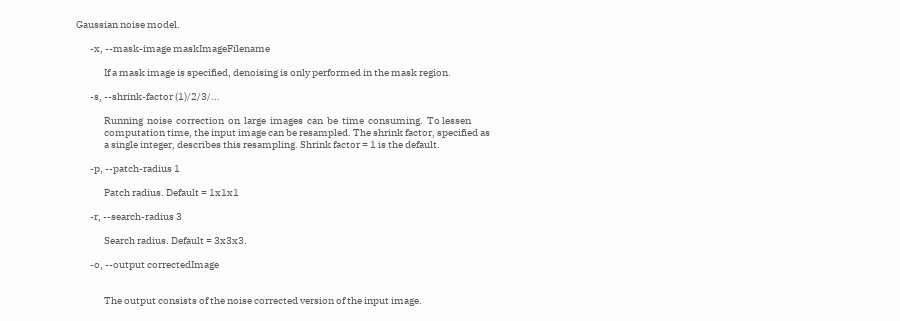Gaussian noise model.

       -x, --mask-image maskImageFilename

              If a mask image is specified, denoising is only performed in the mask region.

       -s, --shrink-factor (1)/2/3/...

              Running  noise  correction  on  large  images  can  be  time  consuming.  To lessen
              computation time, the input image can be resampled. The shrink factor, specified as
              a single integer, describes this resampling. Shrink factor = 1 is the default.

       -p, --patch-radius 1

              Patch radius. Default = 1x1x1

       -r, --search-radius 3

              Search radius. Default = 3x3x3.

       -o, --output correctedImage


              The output consists of the noise corrected version of the input image.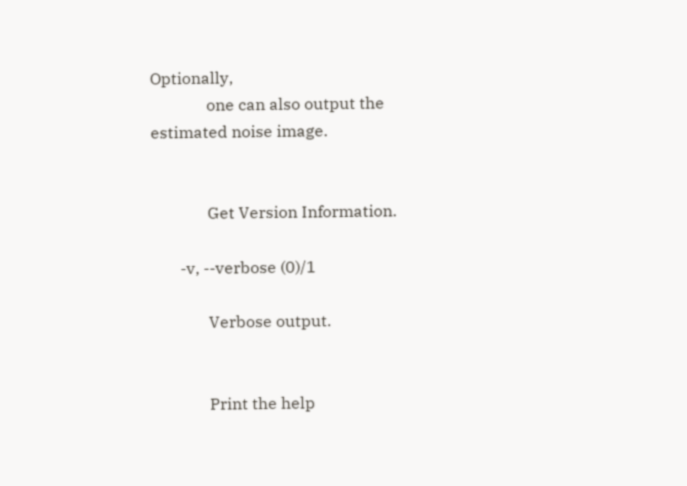Optionally,
              one can also output the estimated noise image.


              Get Version Information.

       -v, --verbose (0)/1

              Verbose output.


              Print the help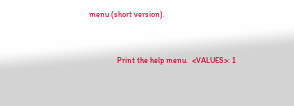menu (short version).


              Print the help menu.  <VALUES>: 1